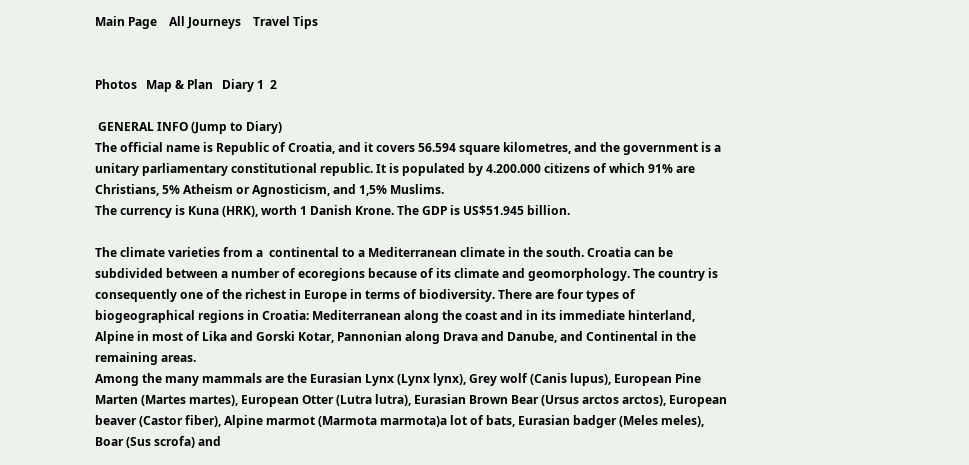Main Page    All Journeys    Travel Tips


Photos   Map & Plan   Diary 1  2

 GENERAL INFO (Jump to Diary)
The official name is Republic of Croatia, and it covers 56.594 square kilometres, and the government is a unitary parliamentary constitutional republic. It is populated by 4.200.000 citizens of which 91% are Christians, 5% Atheism or Agnosticism, and 1,5% Muslims.
The currency is Kuna (HRK), worth 1 Danish Krone. The GDP is US$51.945 billion.

The climate varieties from a  continental to a Mediterranean climate in the south. Croatia can be subdivided between a number of ecoregions because of its climate and geomorphology. The country is consequently one of the richest in Europe in terms of biodiversity. There are four types of biogeographical regions in Croatia: Mediterranean along the coast and in its immediate hinterland, Alpine in most of Lika and Gorski Kotar, Pannonian along Drava and Danube, and Continental in the remaining areas.
Among the many mammals are the Eurasian Lynx (Lynx lynx), Grey wolf (Canis lupus), European Pine Marten (Martes martes), European Otter (Lutra lutra), Eurasian Brown Bear (Ursus arctos arctos), European beaver (Castor fiber), Alpine marmot (Marmota marmota)a lot of bats, Eurasian badger (Meles meles), Boar (Sus scrofa) and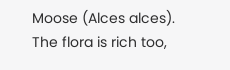Moose (Alces alces).
The flora is rich too,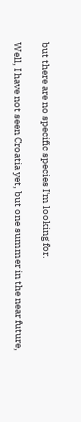but there are no specific species I'm looking for.

Well, I have not seen Croatia yet, but one summer in the near future,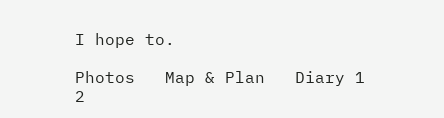I hope to.

Photos   Map & Plan   Diary 1  2